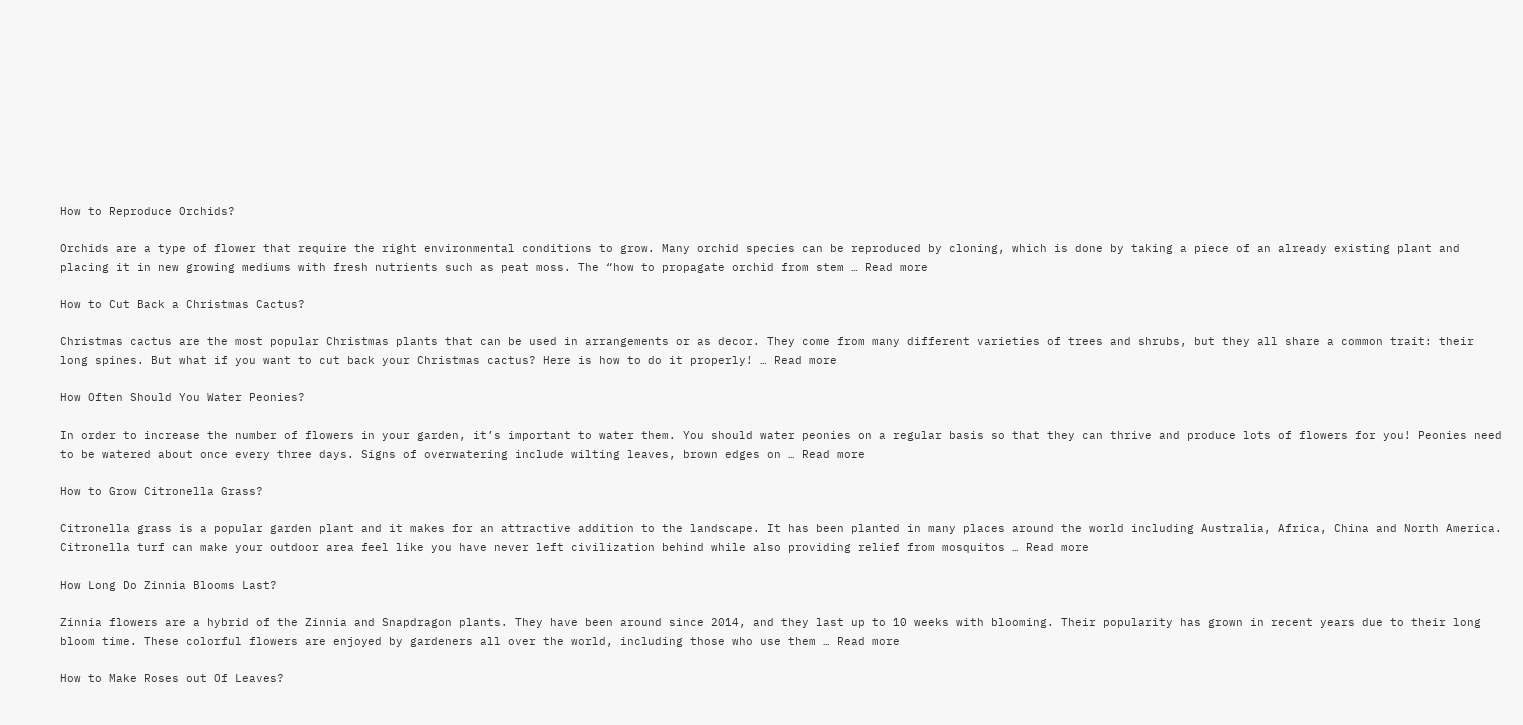How to Reproduce Orchids?

Orchids are a type of flower that require the right environmental conditions to grow. Many orchid species can be reproduced by cloning, which is done by taking a piece of an already existing plant and placing it in new growing mediums with fresh nutrients such as peat moss. The “how to propagate orchid from stem … Read more

How to Cut Back a Christmas Cactus?

Christmas cactus are the most popular Christmas plants that can be used in arrangements or as decor. They come from many different varieties of trees and shrubs, but they all share a common trait: their long spines. But what if you want to cut back your Christmas cactus? Here is how to do it properly! … Read more

How Often Should You Water Peonies?

In order to increase the number of flowers in your garden, it’s important to water them. You should water peonies on a regular basis so that they can thrive and produce lots of flowers for you! Peonies need to be watered about once every three days. Signs of overwatering include wilting leaves, brown edges on … Read more

How to Grow Citronella Grass?

Citronella grass is a popular garden plant and it makes for an attractive addition to the landscape. It has been planted in many places around the world including Australia, Africa, China and North America. Citronella turf can make your outdoor area feel like you have never left civilization behind while also providing relief from mosquitos … Read more

How Long Do Zinnia Blooms Last?

Zinnia flowers are a hybrid of the Zinnia and Snapdragon plants. They have been around since 2014, and they last up to 10 weeks with blooming. Their popularity has grown in recent years due to their long bloom time. These colorful flowers are enjoyed by gardeners all over the world, including those who use them … Read more

How to Make Roses out Of Leaves?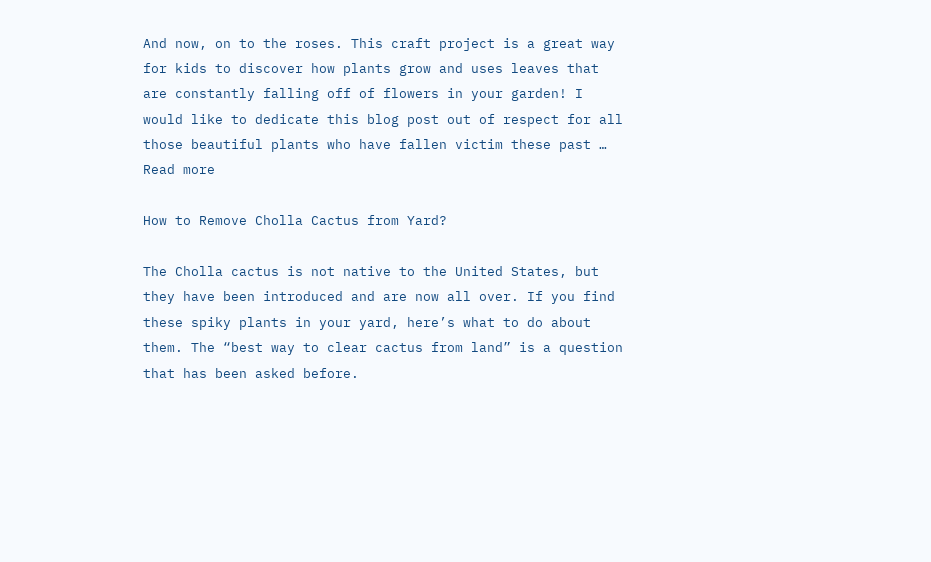And now, on to the roses. This craft project is a great way for kids to discover how plants grow and uses leaves that are constantly falling off of flowers in your garden! I would like to dedicate this blog post out of respect for all those beautiful plants who have fallen victim these past … Read more

How to Remove Cholla Cactus from Yard?

The Cholla cactus is not native to the United States, but they have been introduced and are now all over. If you find these spiky plants in your yard, here’s what to do about them. The “best way to clear cactus from land” is a question that has been asked before.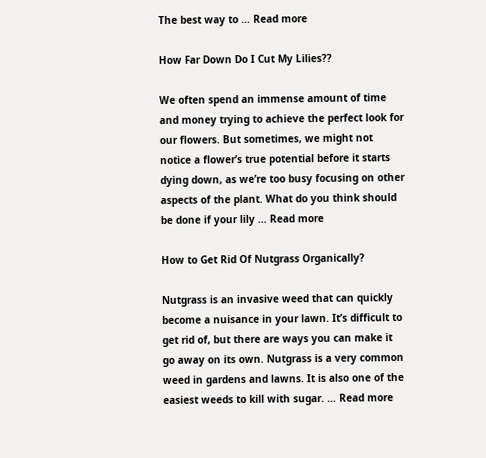The best way to … Read more

How Far Down Do I Cut My Lilies??

We often spend an immense amount of time and money trying to achieve the perfect look for our flowers. But sometimes, we might not notice a flower’s true potential before it starts dying down, as we’re too busy focusing on other aspects of the plant. What do you think should be done if your lily … Read more

How to Get Rid Of Nutgrass Organically?

Nutgrass is an invasive weed that can quickly become a nuisance in your lawn. It’s difficult to get rid of, but there are ways you can make it go away on its own. Nutgrass is a very common weed in gardens and lawns. It is also one of the easiest weeds to kill with sugar. … Read more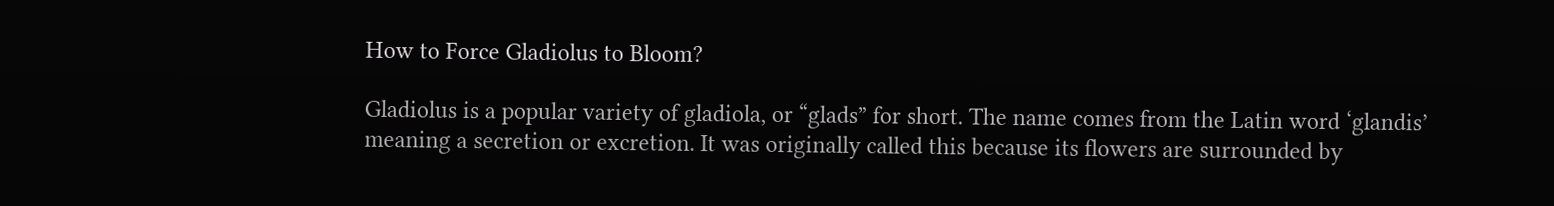How to Force Gladiolus to Bloom?

Gladiolus is a popular variety of gladiola, or “glads” for short. The name comes from the Latin word ‘glandis’ meaning a secretion or excretion. It was originally called this because its flowers are surrounded by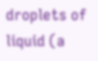droplets of liquid (a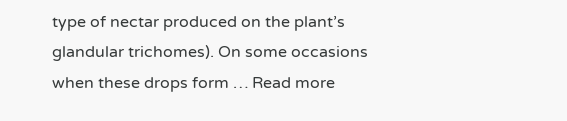type of nectar produced on the plant’s glandular trichomes). On some occasions when these drops form … Read more